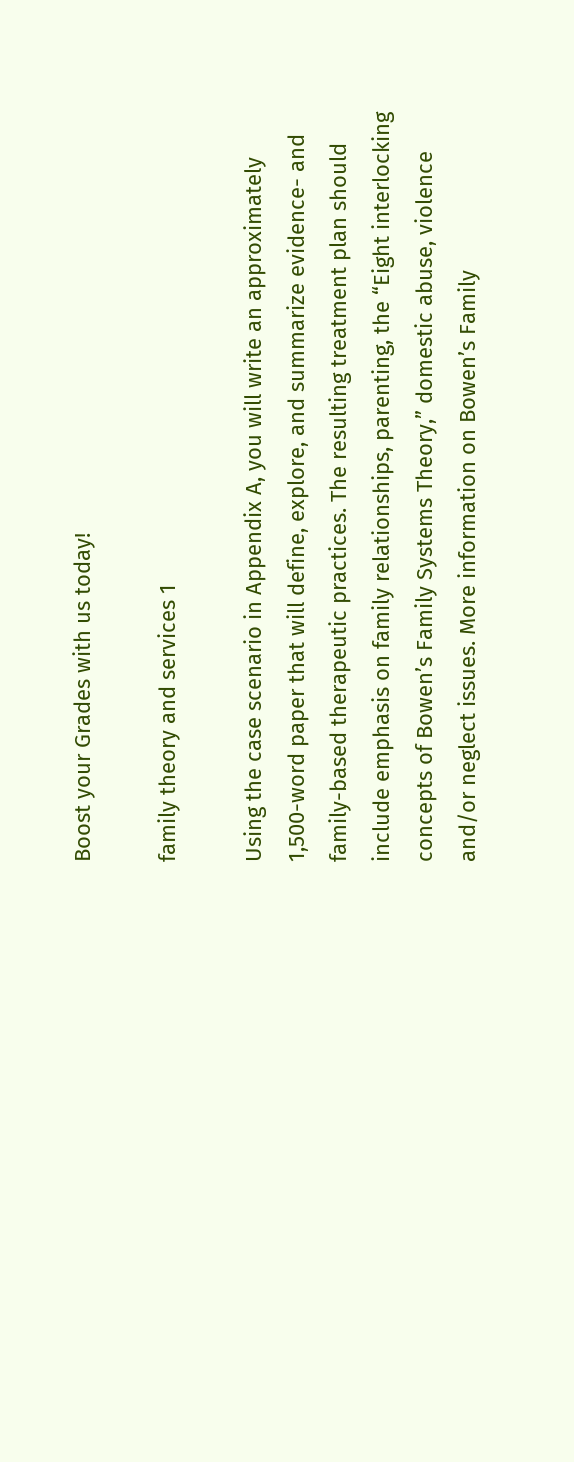Boost your Grades with us today!

family theory and services 1

Using the case scenario in Appendix A, you will write an approximately 1,500-word paper that will define, explore, and summarize evidence- and family-based therapeutic practices. The resulting treatment plan should include emphasis on family relationships, parenting, the “Eight interlocking concepts of Bowen’s Family Systems Theory,” domestic abuse, violence and/or neglect issues. More information on Bowen’s Family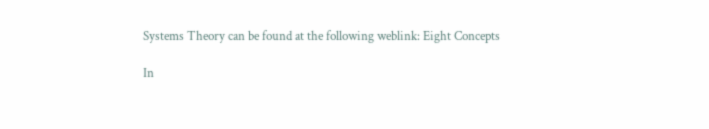Systems Theory can be found at the following weblink: Eight Concepts

In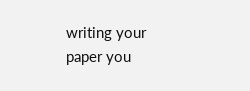writing your paper you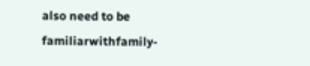also need to be familiarwithfamily-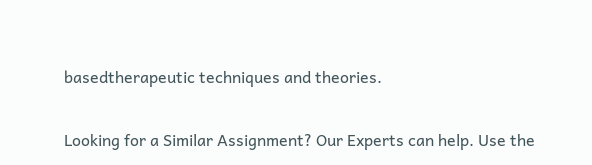basedtherapeutic techniques and theories.

Looking for a Similar Assignment? Our Experts can help. Use the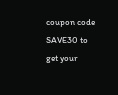coupon code SAVE30 to get your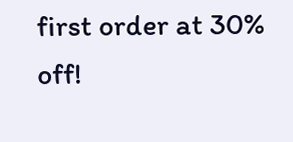first order at 30% off!